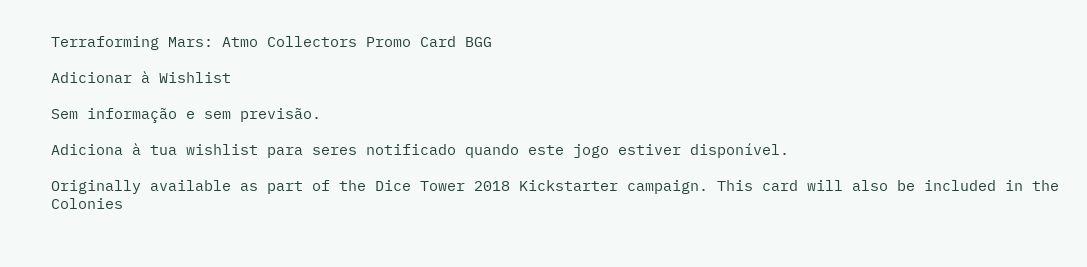Terraforming Mars: Atmo Collectors Promo Card BGG

Adicionar à Wishlist

Sem informação e sem previsão.

Adiciona à tua wishlist para seres notificado quando este jogo estiver disponível.

Originally available as part of the Dice Tower 2018 Kickstarter campaign. This card will also be included in the Colonies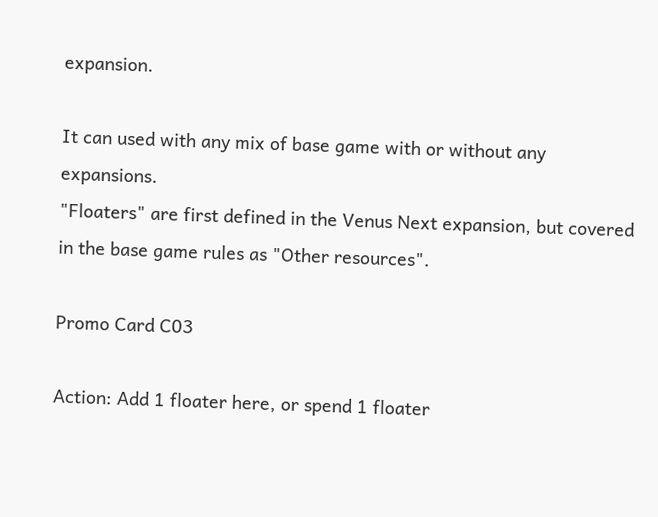expansion.

It can used with any mix of base game with or without any expansions.
"Floaters" are first defined in the Venus Next expansion, but covered in the base game rules as "Other resources".

Promo Card C03

Action: Add 1 floater here, or spend 1 floater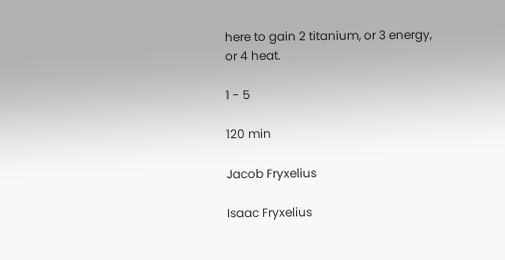here to gain 2 titanium, or 3 energy, or 4 heat.

1 - 5

120 min

Jacob Fryxelius

Isaac Fryxelius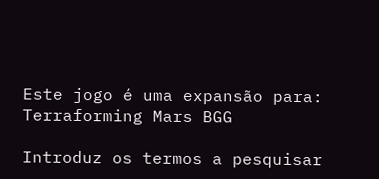Este jogo é uma expansão para:   Terraforming Mars BGG

Introduz os termos a pesquisar